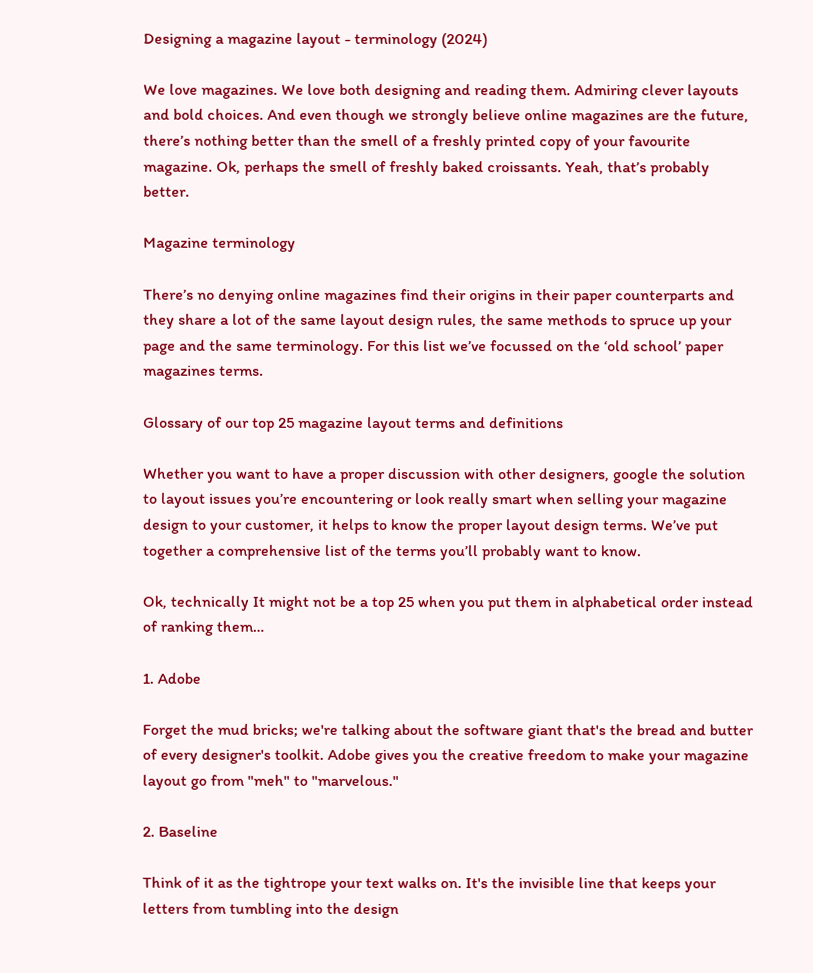Designing a magazine layout - terminology (2024)

We love magazines. We love both designing and reading them. Admiring clever layouts and bold choices. And even though we strongly believe online magazines are the future, there’s nothing better than the smell of a freshly printed copy of your favourite magazine. Ok, perhaps the smell of freshly baked croissants. Yeah, that’s probably better.

Magazine terminology

There’s no denying online magazines find their origins in their paper counterparts and they share a lot of the same layout design rules, the same methods to spruce up your page and the same terminology. For this list we’ve focussed on the ‘old school’ paper magazines terms.

Glossary of our top 25 magazine layout terms and definitions

Whether you want to have a proper discussion with other designers, google the solution to layout issues you’re encountering or look really smart when selling your magazine design to your customer, it helps to know the proper layout design terms. We’ve put together a comprehensive list of the terms you’ll probably want to know.

Ok, technically It might not be a top 25 when you put them in alphabetical order instead of ranking them…

1. Adobe

Forget the mud bricks; we're talking about the software giant that's the bread and butter of every designer's toolkit. Adobe gives you the creative freedom to make your magazine layout go from "meh" to "marvelous."

2. Baseline

Think of it as the tightrope your text walks on. It's the invisible line that keeps your letters from tumbling into the design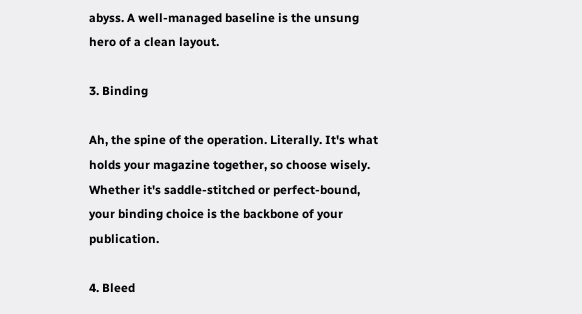abyss. A well-managed baseline is the unsung hero of a clean layout.

3. Binding

Ah, the spine of the operation. Literally. It's what holds your magazine together, so choose wisely. Whether it's saddle-stitched or perfect-bound, your binding choice is the backbone of your publication.

4. Bleed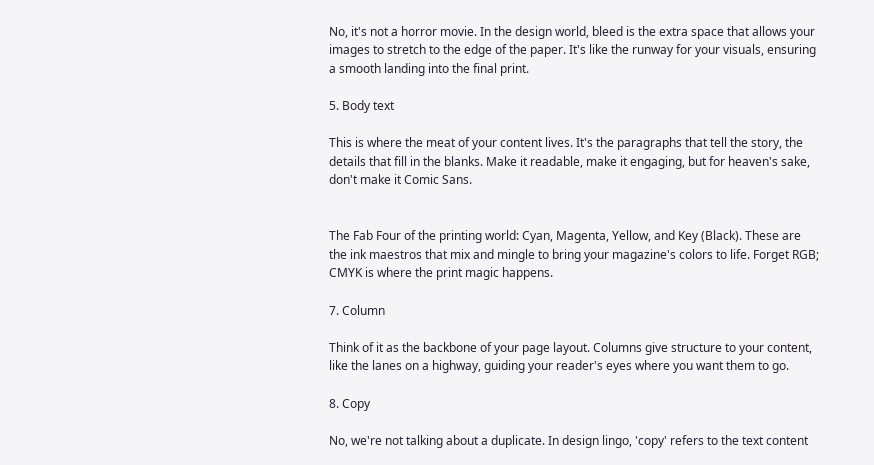No, it's not a horror movie. In the design world, bleed is the extra space that allows your images to stretch to the edge of the paper. It's like the runway for your visuals, ensuring a smooth landing into the final print.

5. Body text

This is where the meat of your content lives. It's the paragraphs that tell the story, the details that fill in the blanks. Make it readable, make it engaging, but for heaven's sake, don't make it Comic Sans.


The Fab Four of the printing world: Cyan, Magenta, Yellow, and Key (Black). These are the ink maestros that mix and mingle to bring your magazine's colors to life. Forget RGB; CMYK is where the print magic happens.

7. Column

Think of it as the backbone of your page layout. Columns give structure to your content, like the lanes on a highway, guiding your reader's eyes where you want them to go.

8. Copy

No, we're not talking about a duplicate. In design lingo, 'copy' refers to the text content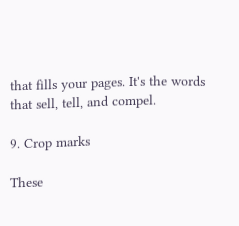that fills your pages. It's the words that sell, tell, and compel.

9. Crop marks

These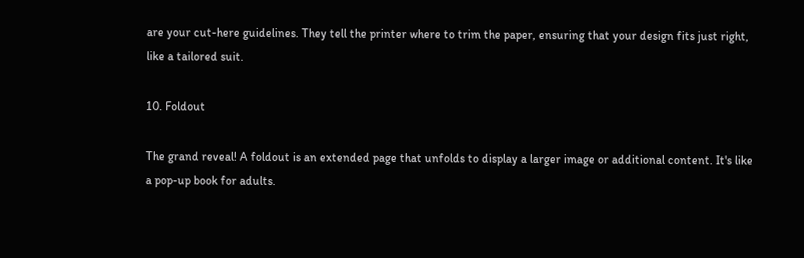are your cut-here guidelines. They tell the printer where to trim the paper, ensuring that your design fits just right, like a tailored suit.

10. Foldout

The grand reveal! A foldout is an extended page that unfolds to display a larger image or additional content. It's like a pop-up book for adults.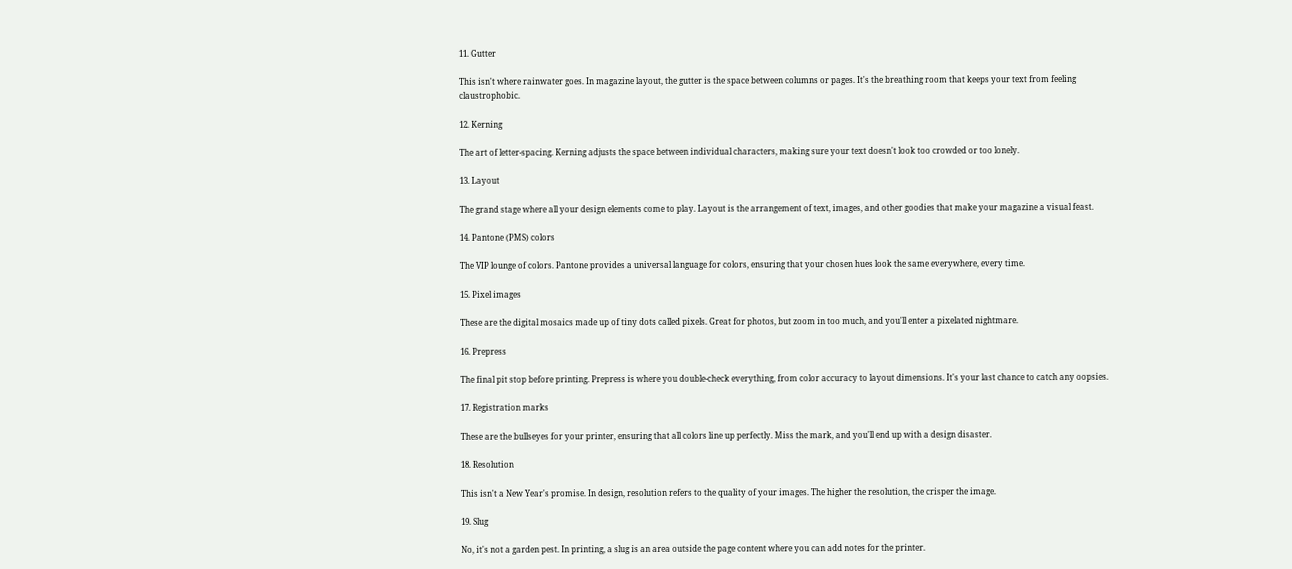11. Gutter

This isn't where rainwater goes. In magazine layout, the gutter is the space between columns or pages. It's the breathing room that keeps your text from feeling claustrophobic.

12. Kerning

The art of letter-spacing. Kerning adjusts the space between individual characters, making sure your text doesn't look too crowded or too lonely.

13. Layout

The grand stage where all your design elements come to play. Layout is the arrangement of text, images, and other goodies that make your magazine a visual feast.

14. Pantone (PMS) colors

The VIP lounge of colors. Pantone provides a universal language for colors, ensuring that your chosen hues look the same everywhere, every time.

15. Pixel images

These are the digital mosaics made up of tiny dots called pixels. Great for photos, but zoom in too much, and you'll enter a pixelated nightmare.

16. Prepress

The final pit stop before printing. Prepress is where you double-check everything, from color accuracy to layout dimensions. It's your last chance to catch any oopsies.

17. Registration marks

These are the bullseyes for your printer, ensuring that all colors line up perfectly. Miss the mark, and you'll end up with a design disaster.

18. Resolution

This isn't a New Year's promise. In design, resolution refers to the quality of your images. The higher the resolution, the crisper the image.

19. Slug

No, it's not a garden pest. In printing, a slug is an area outside the page content where you can add notes for the printer.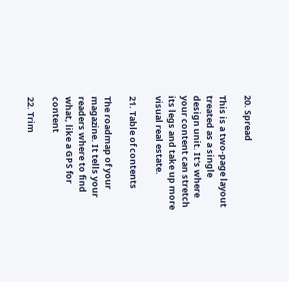20. Spread

This is a two-page layout treated as a single design unit. It's where your content can stretch its legs and take up more visual real estate.

21. Table of contents

The roadmap of your magazine. It tells your readers where to find what, like a GPS for content

22. Trim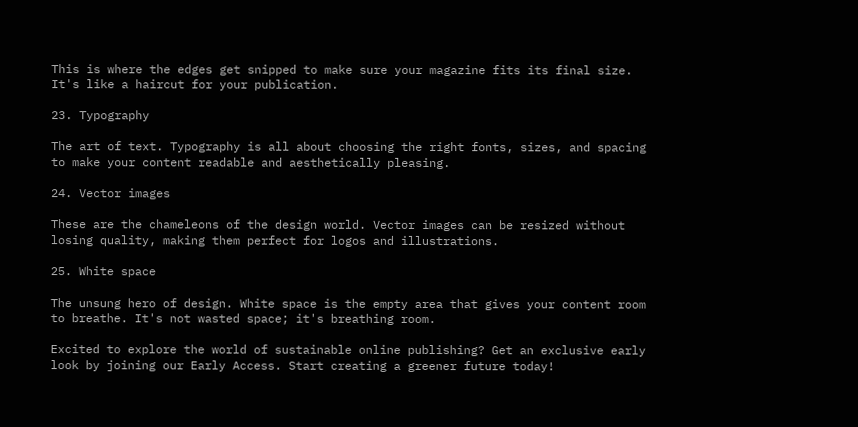This is where the edges get snipped to make sure your magazine fits its final size. It's like a haircut for your publication.

23. Typography

The art of text. Typography is all about choosing the right fonts, sizes, and spacing to make your content readable and aesthetically pleasing.

24. Vector images

These are the chameleons of the design world. Vector images can be resized without losing quality, making them perfect for logos and illustrations.

25. White space

The unsung hero of design. White space is the empty area that gives your content room to breathe. It's not wasted space; it's breathing room.

Excited to explore the world of sustainable online publishing? Get an exclusive early look by joining our Early Access. Start creating a greener future today!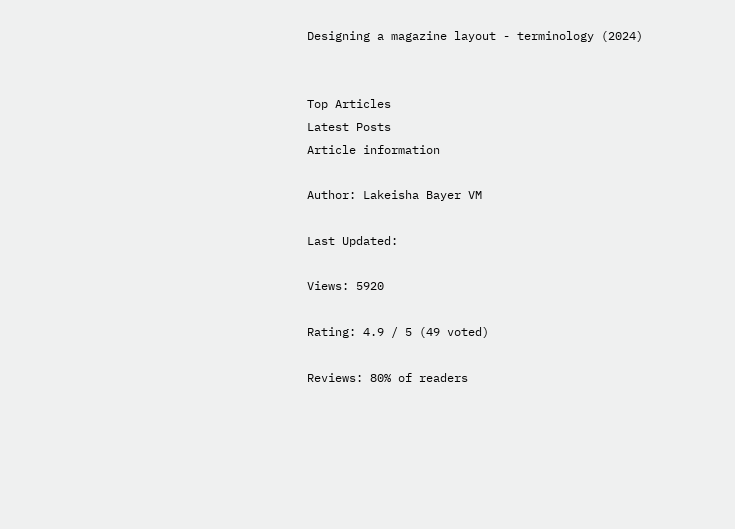Designing a magazine layout - terminology (2024)


Top Articles
Latest Posts
Article information

Author: Lakeisha Bayer VM

Last Updated:

Views: 5920

Rating: 4.9 / 5 (49 voted)

Reviews: 80% of readers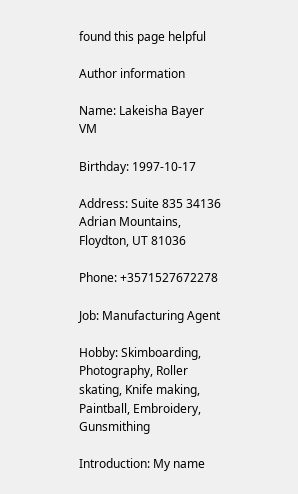found this page helpful

Author information

Name: Lakeisha Bayer VM

Birthday: 1997-10-17

Address: Suite 835 34136 Adrian Mountains, Floydton, UT 81036

Phone: +3571527672278

Job: Manufacturing Agent

Hobby: Skimboarding, Photography, Roller skating, Knife making, Paintball, Embroidery, Gunsmithing

Introduction: My name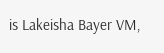is Lakeisha Bayer VM,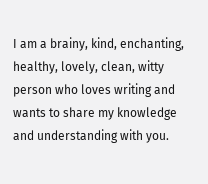I am a brainy, kind, enchanting, healthy, lovely, clean, witty person who loves writing and wants to share my knowledge and understanding with you.